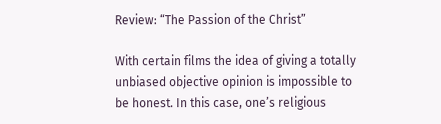Review: “The Passion of the Christ”

With certain films the idea of giving a totally unbiased objective opinion is impossible to be honest. In this case, one’s religious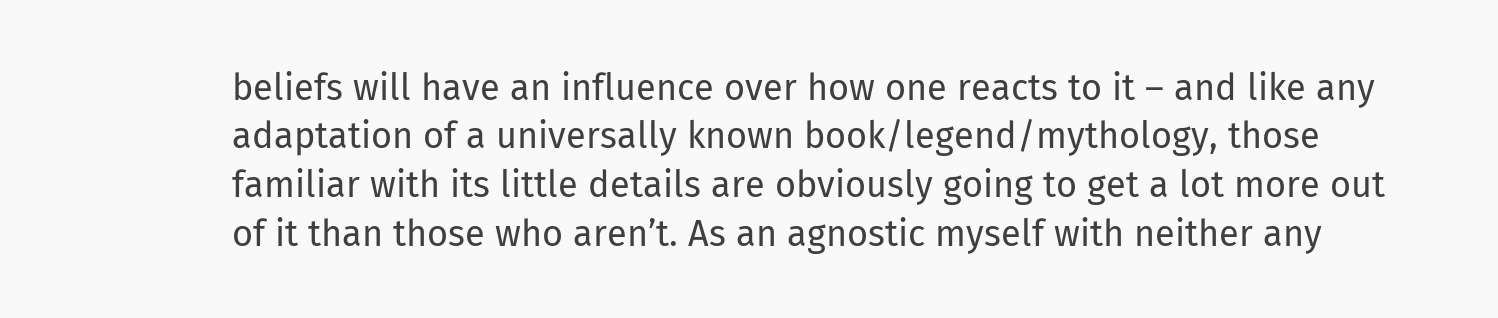beliefs will have an influence over how one reacts to it – and like any adaptation of a universally known book/legend/mythology, those familiar with its little details are obviously going to get a lot more out of it than those who aren’t. As an agnostic myself with neither any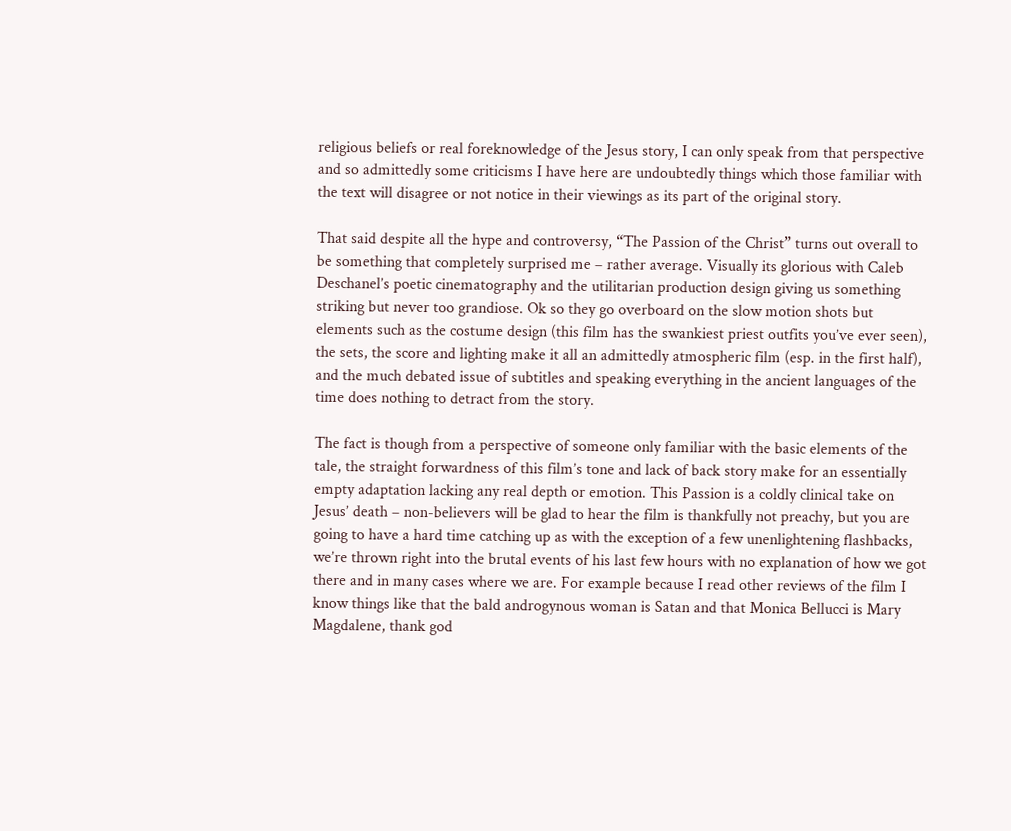religious beliefs or real foreknowledge of the Jesus story, I can only speak from that perspective and so admittedly some criticisms I have here are undoubtedly things which those familiar with the text will disagree or not notice in their viewings as its part of the original story.

That said despite all the hype and controversy, “The Passion of the Christ” turns out overall to be something that completely surprised me – rather average. Visually its glorious with Caleb Deschanel’s poetic cinematography and the utilitarian production design giving us something striking but never too grandiose. Ok so they go overboard on the slow motion shots but elements such as the costume design (this film has the swankiest priest outfits you’ve ever seen), the sets, the score and lighting make it all an admittedly atmospheric film (esp. in the first half), and the much debated issue of subtitles and speaking everything in the ancient languages of the time does nothing to detract from the story.

The fact is though from a perspective of someone only familiar with the basic elements of the tale, the straight forwardness of this film’s tone and lack of back story make for an essentially empty adaptation lacking any real depth or emotion. This Passion is a coldly clinical take on Jesus’ death – non-believers will be glad to hear the film is thankfully not preachy, but you are going to have a hard time catching up as with the exception of a few unenlightening flashbacks, we’re thrown right into the brutal events of his last few hours with no explanation of how we got there and in many cases where we are. For example because I read other reviews of the film I know things like that the bald androgynous woman is Satan and that Monica Bellucci is Mary Magdalene, thank god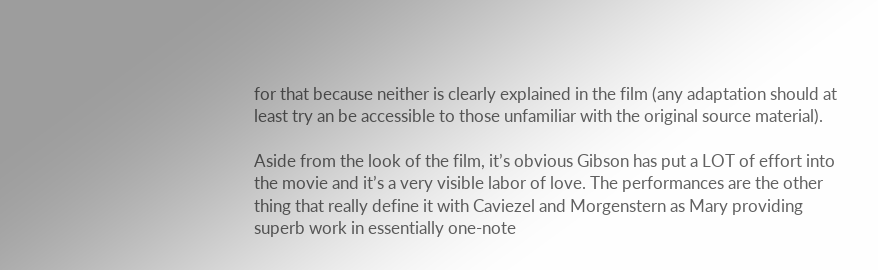for that because neither is clearly explained in the film (any adaptation should at least try an be accessible to those unfamiliar with the original source material).

Aside from the look of the film, it’s obvious Gibson has put a LOT of effort into the movie and it’s a very visible labor of love. The performances are the other thing that really define it with Caviezel and Morgenstern as Mary providing superb work in essentially one-note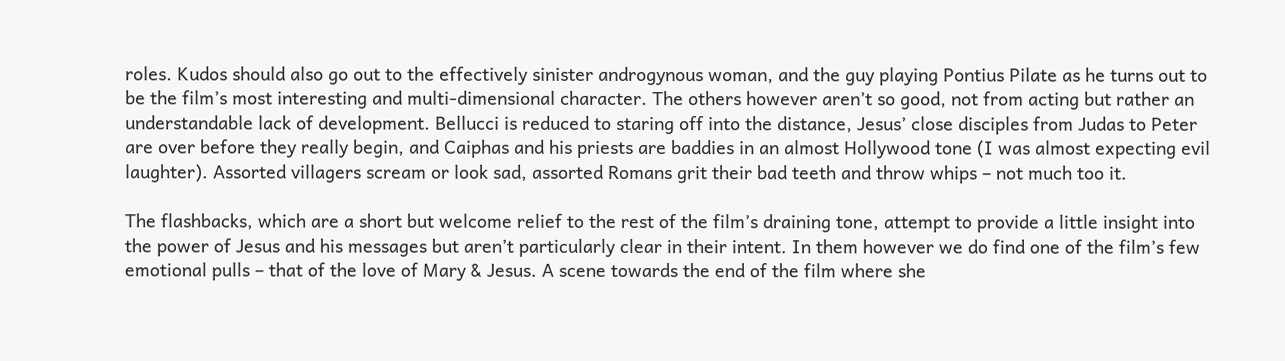roles. Kudos should also go out to the effectively sinister androgynous woman, and the guy playing Pontius Pilate as he turns out to be the film’s most interesting and multi-dimensional character. The others however aren’t so good, not from acting but rather an understandable lack of development. Bellucci is reduced to staring off into the distance, Jesus’ close disciples from Judas to Peter are over before they really begin, and Caiphas and his priests are baddies in an almost Hollywood tone (I was almost expecting evil laughter). Assorted villagers scream or look sad, assorted Romans grit their bad teeth and throw whips – not much too it.

The flashbacks, which are a short but welcome relief to the rest of the film’s draining tone, attempt to provide a little insight into the power of Jesus and his messages but aren’t particularly clear in their intent. In them however we do find one of the film’s few emotional pulls – that of the love of Mary & Jesus. A scene towards the end of the film where she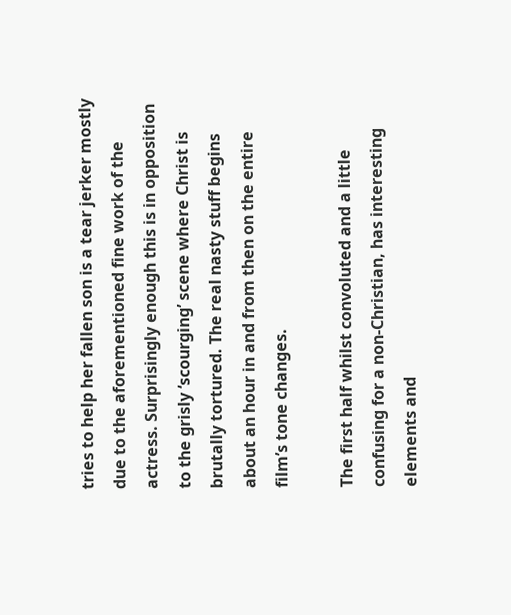tries to help her fallen son is a tear jerker mostly due to the aforementioned fine work of the actress. Surprisingly enough this is in opposition to the grisly ‘scourging’ scene where Christ is brutally tortured. The real nasty stuff begins about an hour in and from then on the entire film’s tone changes.

The first half whilst convoluted and a little confusing for a non-Christian, has interesting elements and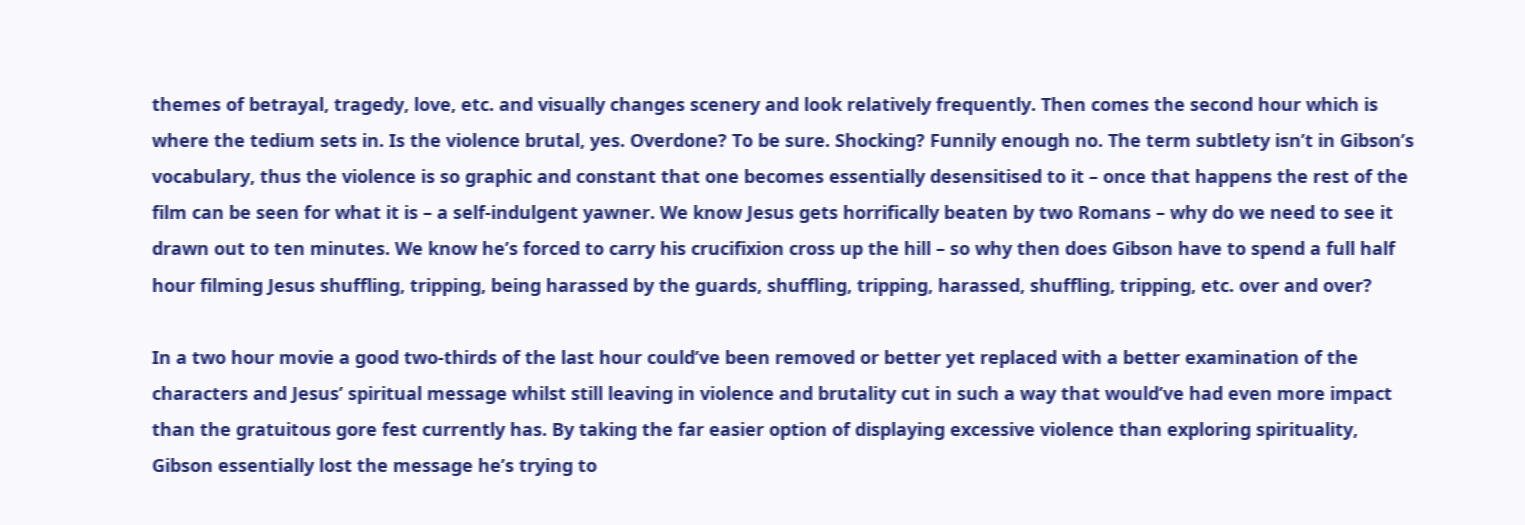themes of betrayal, tragedy, love, etc. and visually changes scenery and look relatively frequently. Then comes the second hour which is where the tedium sets in. Is the violence brutal, yes. Overdone? To be sure. Shocking? Funnily enough no. The term subtlety isn’t in Gibson’s vocabulary, thus the violence is so graphic and constant that one becomes essentially desensitised to it – once that happens the rest of the film can be seen for what it is – a self-indulgent yawner. We know Jesus gets horrifically beaten by two Romans – why do we need to see it drawn out to ten minutes. We know he’s forced to carry his crucifixion cross up the hill – so why then does Gibson have to spend a full half hour filming Jesus shuffling, tripping, being harassed by the guards, shuffling, tripping, harassed, shuffling, tripping, etc. over and over?

In a two hour movie a good two-thirds of the last hour could’ve been removed or better yet replaced with a better examination of the characters and Jesus’ spiritual message whilst still leaving in violence and brutality cut in such a way that would’ve had even more impact than the gratuitous gore fest currently has. By taking the far easier option of displaying excessive violence than exploring spirituality, Gibson essentially lost the message he’s trying to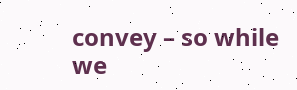convey – so while we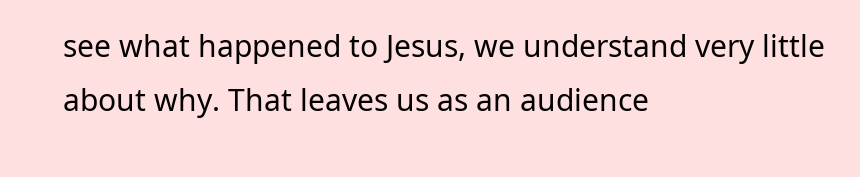see what happened to Jesus, we understand very little about why. That leaves us as an audience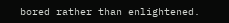bored rather than enlightened.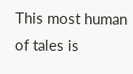This most human of tales is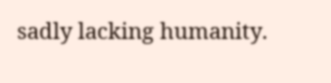sadly lacking humanity.